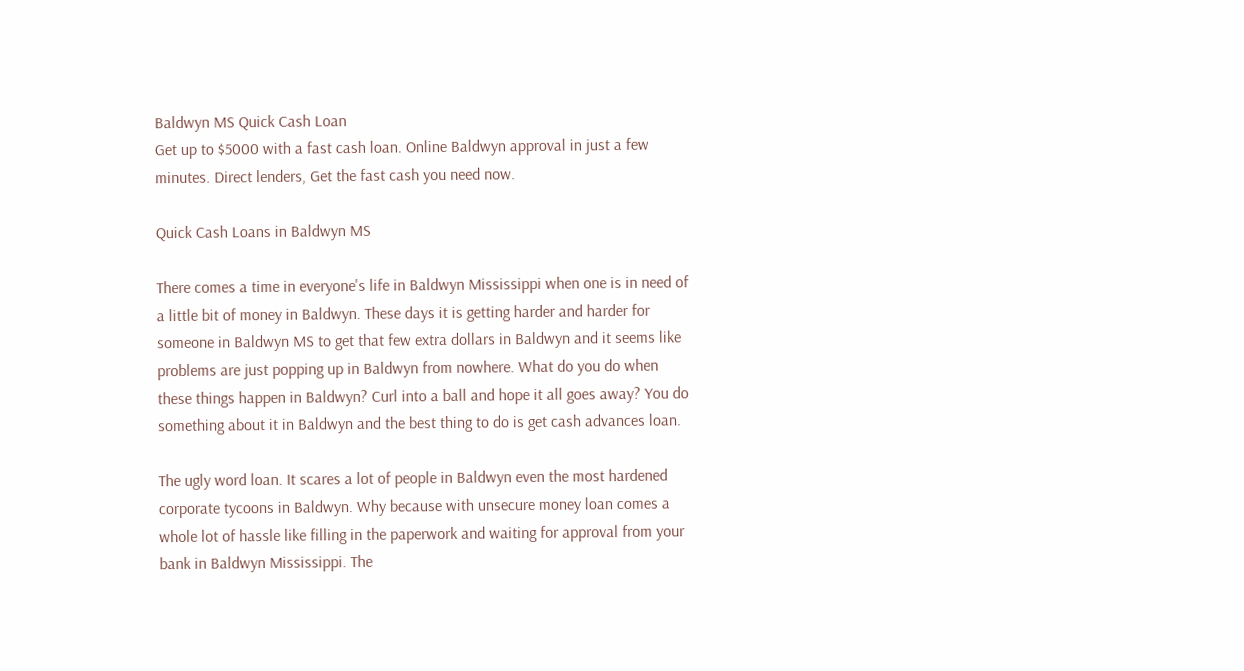Baldwyn MS Quick Cash Loan
Get up to $5000 with a fast cash loan. Online Baldwyn approval in just a few minutes. Direct lenders, Get the fast cash you need now.

Quick Cash Loans in Baldwyn MS

There comes a time in everyone's life in Baldwyn Mississippi when one is in need of a little bit of money in Baldwyn. These days it is getting harder and harder for someone in Baldwyn MS to get that few extra dollars in Baldwyn and it seems like problems are just popping up in Baldwyn from nowhere. What do you do when these things happen in Baldwyn? Curl into a ball and hope it all goes away? You do something about it in Baldwyn and the best thing to do is get cash advances loan.

The ugly word loan. It scares a lot of people in Baldwyn even the most hardened corporate tycoons in Baldwyn. Why because with unsecure money loan comes a whole lot of hassle like filling in the paperwork and waiting for approval from your bank in Baldwyn Mississippi. The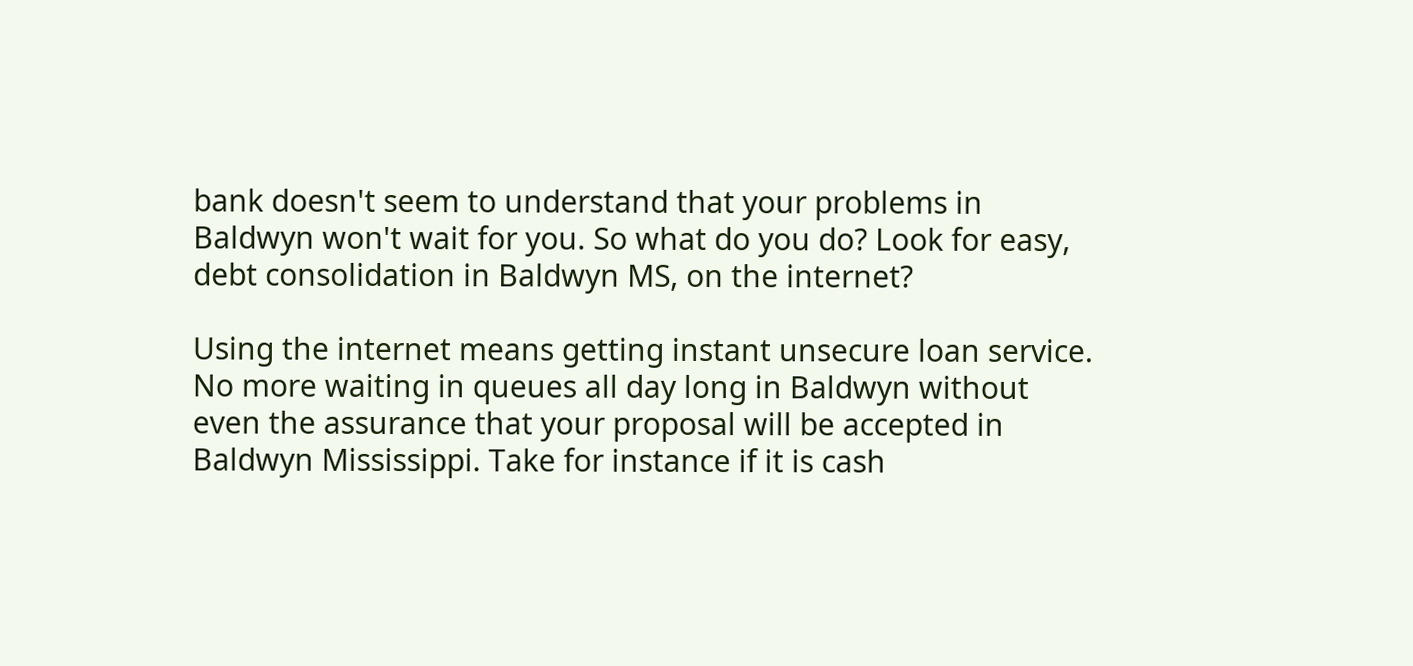bank doesn't seem to understand that your problems in Baldwyn won't wait for you. So what do you do? Look for easy, debt consolidation in Baldwyn MS, on the internet?

Using the internet means getting instant unsecure loan service. No more waiting in queues all day long in Baldwyn without even the assurance that your proposal will be accepted in Baldwyn Mississippi. Take for instance if it is cash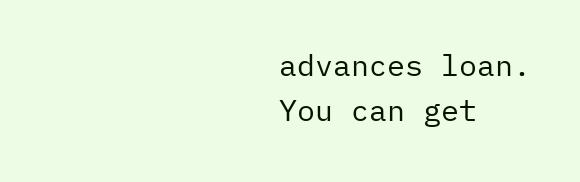advances loan. You can get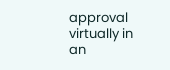approval virtually in an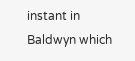instant in Baldwyn which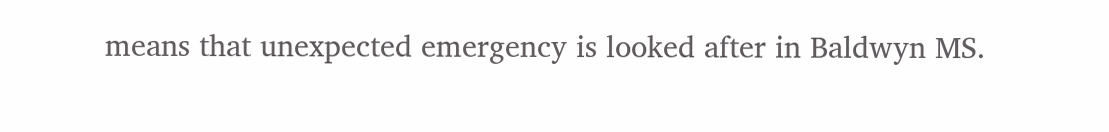means that unexpected emergency is looked after in Baldwyn MS.